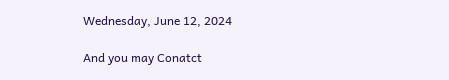Wednesday, June 12, 2024

And you may Conatct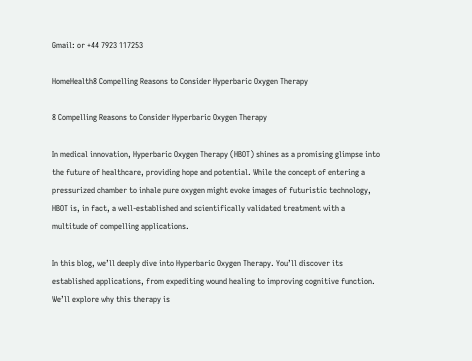Gmail: or +44 7923 117253

HomeHealth8 Compelling Reasons to Consider Hyperbaric Oxygen Therapy

8 Compelling Reasons to Consider Hyperbaric Oxygen Therapy

In medical innovation, Hyperbaric Oxygen Therapy (HBOT) shines as a promising glimpse into the future of healthcare, providing hope and potential. While the concept of entering a pressurized chamber to inhale pure oxygen might evoke images of futuristic technology, HBOT is, in fact, a well-established and scientifically validated treatment with a multitude of compelling applications.

In this blog, we’ll deeply dive into Hyperbaric Oxygen Therapy. You’ll discover its established applications, from expediting wound healing to improving cognitive function. We’ll explore why this therapy is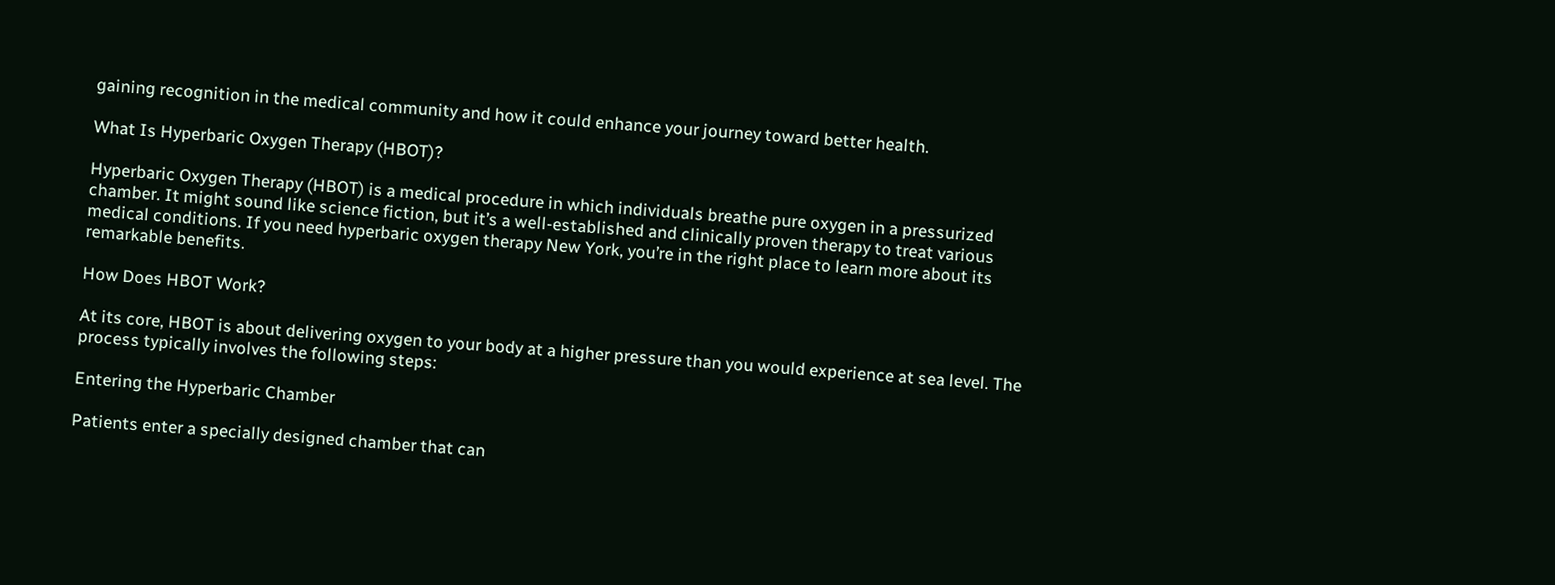gaining recognition in the medical community and how it could enhance your journey toward better health.

What Is Hyperbaric Oxygen Therapy (HBOT)?

Hyperbaric Oxygen Therapy (HBOT) is a medical procedure in which individuals breathe pure oxygen in a pressurized chamber. It might sound like science fiction, but it’s a well-established and clinically proven therapy to treat various medical conditions. If you need hyperbaric oxygen therapy New York, you’re in the right place to learn more about its remarkable benefits.

How Does HBOT Work?

At its core, HBOT is about delivering oxygen to your body at a higher pressure than you would experience at sea level. The process typically involves the following steps:

Entering the Hyperbaric Chamber

Patients enter a specially designed chamber that can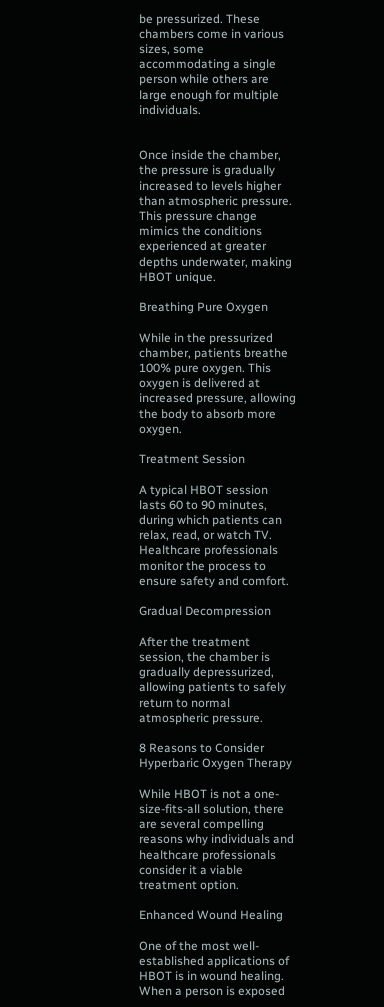be pressurized. These chambers come in various sizes, some accommodating a single person while others are large enough for multiple individuals.


Once inside the chamber, the pressure is gradually increased to levels higher than atmospheric pressure. This pressure change mimics the conditions experienced at greater depths underwater, making HBOT unique.

Breathing Pure Oxygen

While in the pressurized chamber, patients breathe 100% pure oxygen. This oxygen is delivered at increased pressure, allowing the body to absorb more oxygen.

Treatment Session

A typical HBOT session lasts 60 to 90 minutes, during which patients can relax, read, or watch TV. Healthcare professionals monitor the process to ensure safety and comfort.

Gradual Decompression

After the treatment session, the chamber is gradually depressurized, allowing patients to safely return to normal atmospheric pressure.

8 Reasons to Consider Hyperbaric Oxygen Therapy

While HBOT is not a one-size-fits-all solution, there are several compelling reasons why individuals and healthcare professionals consider it a viable treatment option.

Enhanced Wound Healing

One of the most well-established applications of HBOT is in wound healing. When a person is exposed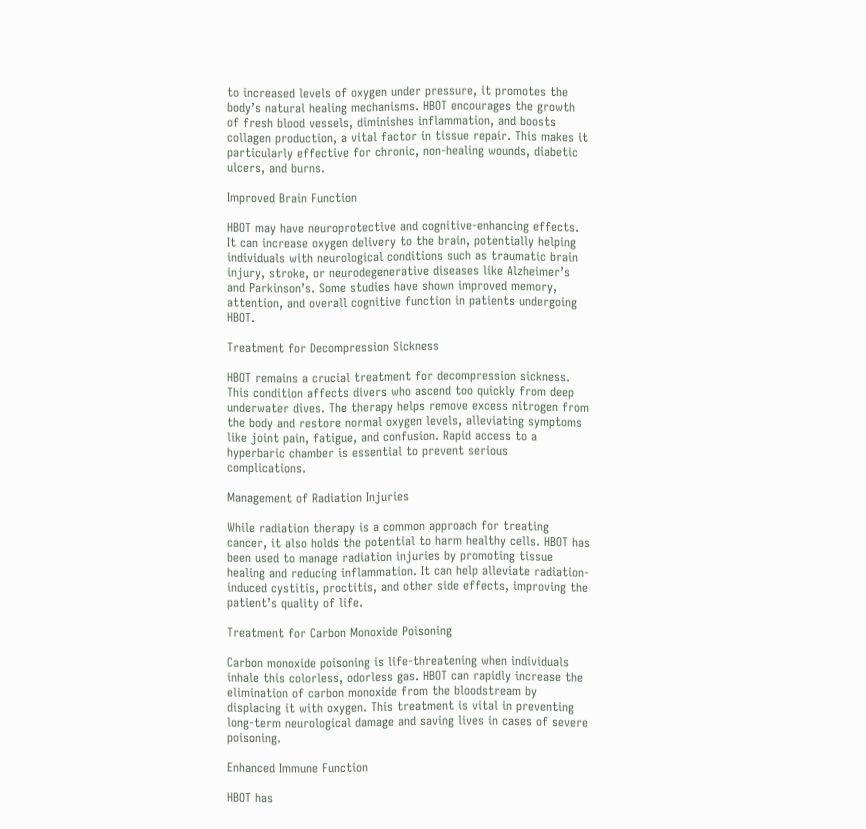to increased levels of oxygen under pressure, it promotes the body’s natural healing mechanisms. HBOT encourages the growth of fresh blood vessels, diminishes inflammation, and boosts collagen production, a vital factor in tissue repair. This makes it particularly effective for chronic, non-healing wounds, diabetic ulcers, and burns.

Improved Brain Function

HBOT may have neuroprotective and cognitive-enhancing effects. It can increase oxygen delivery to the brain, potentially helping individuals with neurological conditions such as traumatic brain injury, stroke, or neurodegenerative diseases like Alzheimer’s and Parkinson’s. Some studies have shown improved memory, attention, and overall cognitive function in patients undergoing HBOT.

Treatment for Decompression Sickness

HBOT remains a crucial treatment for decompression sickness. This condition affects divers who ascend too quickly from deep underwater dives. The therapy helps remove excess nitrogen from the body and restore normal oxygen levels, alleviating symptoms like joint pain, fatigue, and confusion. Rapid access to a hyperbaric chamber is essential to prevent serious complications.

Management of Radiation Injuries

While radiation therapy is a common approach for treating cancer, it also holds the potential to harm healthy cells. HBOT has been used to manage radiation injuries by promoting tissue healing and reducing inflammation. It can help alleviate radiation-induced cystitis, proctitis, and other side effects, improving the patient’s quality of life.

Treatment for Carbon Monoxide Poisoning

Carbon monoxide poisoning is life-threatening when individuals inhale this colorless, odorless gas. HBOT can rapidly increase the elimination of carbon monoxide from the bloodstream by displacing it with oxygen. This treatment is vital in preventing long-term neurological damage and saving lives in cases of severe poisoning.

Enhanced Immune Function

HBOT has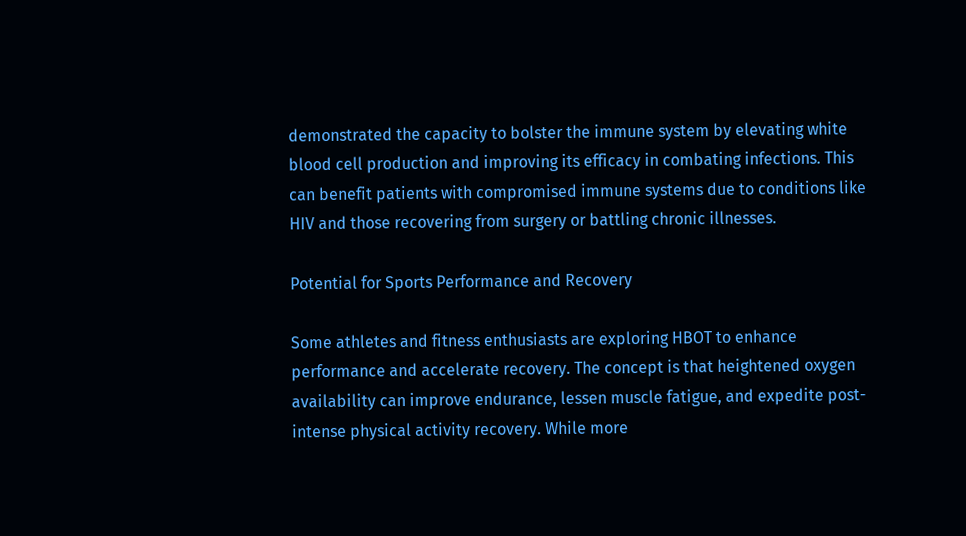demonstrated the capacity to bolster the immune system by elevating white blood cell production and improving its efficacy in combating infections. This can benefit patients with compromised immune systems due to conditions like HIV and those recovering from surgery or battling chronic illnesses.

Potential for Sports Performance and Recovery

Some athletes and fitness enthusiasts are exploring HBOT to enhance performance and accelerate recovery. The concept is that heightened oxygen availability can improve endurance, lessen muscle fatigue, and expedite post-intense physical activity recovery. While more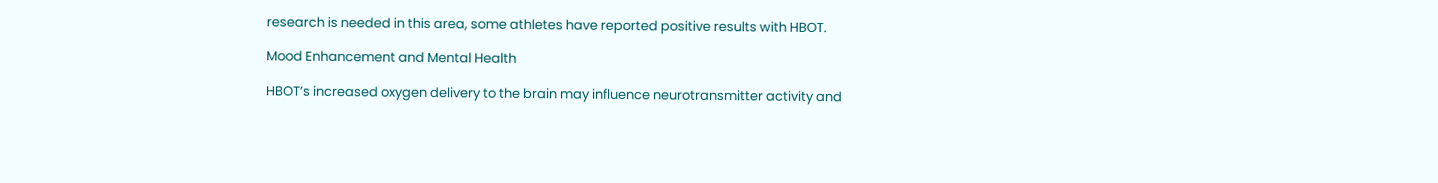research is needed in this area, some athletes have reported positive results with HBOT.

Mood Enhancement and Mental Health

HBOT’s increased oxygen delivery to the brain may influence neurotransmitter activity and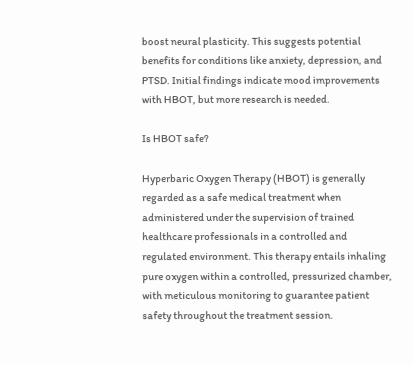boost neural plasticity. This suggests potential benefits for conditions like anxiety, depression, and PTSD. Initial findings indicate mood improvements with HBOT, but more research is needed.

Is HBOT safe?

Hyperbaric Oxygen Therapy (HBOT) is generally regarded as a safe medical treatment when administered under the supervision of trained healthcare professionals in a controlled and regulated environment. This therapy entails inhaling pure oxygen within a controlled, pressurized chamber, with meticulous monitoring to guarantee patient safety throughout the treatment session.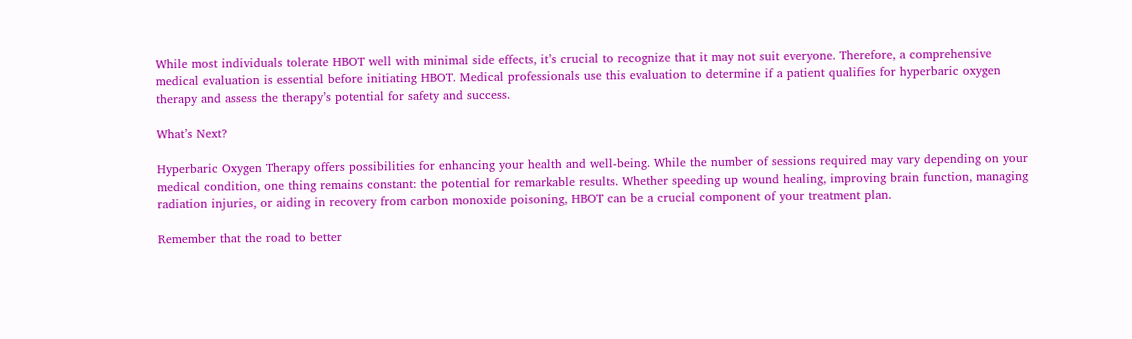While most individuals tolerate HBOT well with minimal side effects, it’s crucial to recognize that it may not suit everyone. Therefore, a comprehensive medical evaluation is essential before initiating HBOT. Medical professionals use this evaluation to determine if a patient qualifies for hyperbaric oxygen therapy and assess the therapy’s potential for safety and success.

What’s Next?

Hyperbaric Oxygen Therapy offers possibilities for enhancing your health and well-being. While the number of sessions required may vary depending on your medical condition, one thing remains constant: the potential for remarkable results. Whether speeding up wound healing, improving brain function, managing radiation injuries, or aiding in recovery from carbon monoxide poisoning, HBOT can be a crucial component of your treatment plan.

Remember that the road to better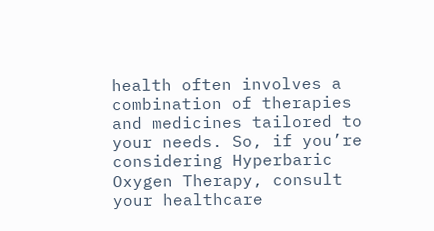health often involves a combination of therapies and medicines tailored to your needs. So, if you’re considering Hyperbaric Oxygen Therapy, consult your healthcare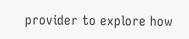provider to explore how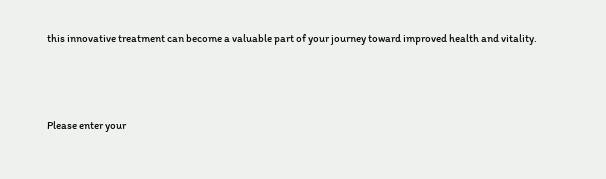this innovative treatment can become a valuable part of your journey toward improved health and vitality.



Please enter your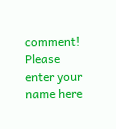comment!
Please enter your name here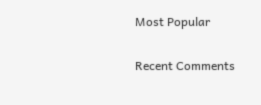Most Popular

Recent Comments